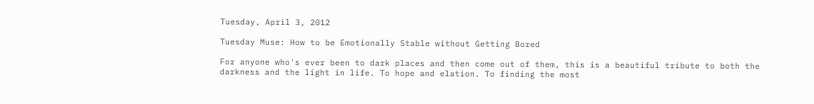Tuesday, April 3, 2012

Tuesday Muse: How to be Emotionally Stable without Getting Bored

For anyone who's ever been to dark places and then come out of them, this is a beautiful tribute to both the darkness and the light in life. To hope and elation. To finding the most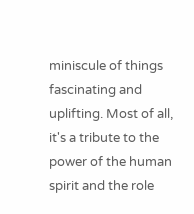miniscule of things fascinating and uplifting. Most of all, it's a tribute to the power of the human spirit and the role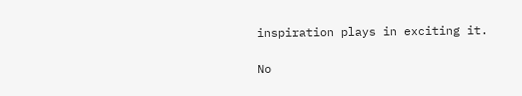inspiration plays in exciting it.

No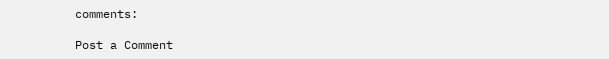comments:

Post a Comment